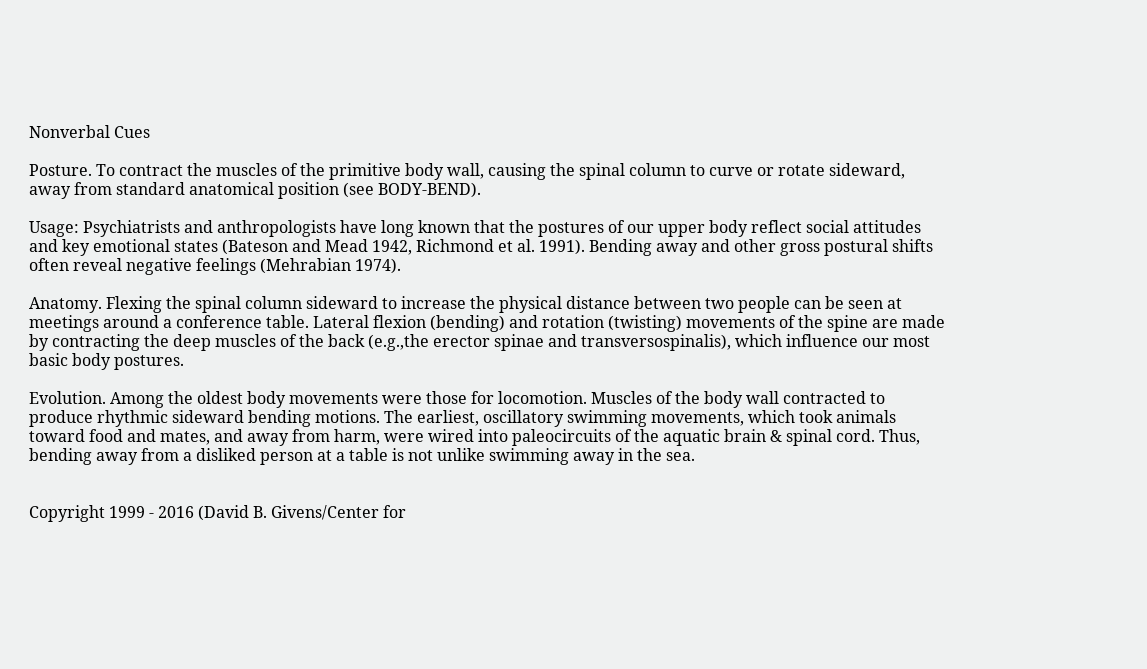Nonverbal Cues

Posture. To contract the muscles of the primitive body wall, causing the spinal column to curve or rotate sideward, away from standard anatomical position (see BODY-BEND).

Usage: Psychiatrists and anthropologists have long known that the postures of our upper body reflect social attitudes and key emotional states (Bateson and Mead 1942, Richmond et al. 1991). Bending away and other gross postural shifts often reveal negative feelings (Mehrabian 1974).

Anatomy. Flexing the spinal column sideward to increase the physical distance between two people can be seen at meetings around a conference table. Lateral flexion (bending) and rotation (twisting) movements of the spine are made by contracting the deep muscles of the back (e.g.,the erector spinae and transversospinalis), which influence our most basic body postures.

Evolution. Among the oldest body movements were those for locomotion. Muscles of the body wall contracted to produce rhythmic sideward bending motions. The earliest, oscillatory swimming movements, which took animals toward food and mates, and away from harm, were wired into paleocircuits of the aquatic brain & spinal cord. Thus, bending away from a disliked person at a table is not unlike swimming away in the sea.


Copyright 1999 - 2016 (David B. Givens/Center for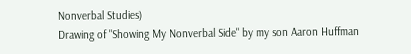Nonverbal Studies)
Drawing of "Showing My Nonverbal Side" by my son Aaron Huffman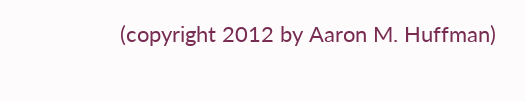(copyright 2012 by Aaron M. Huffman)